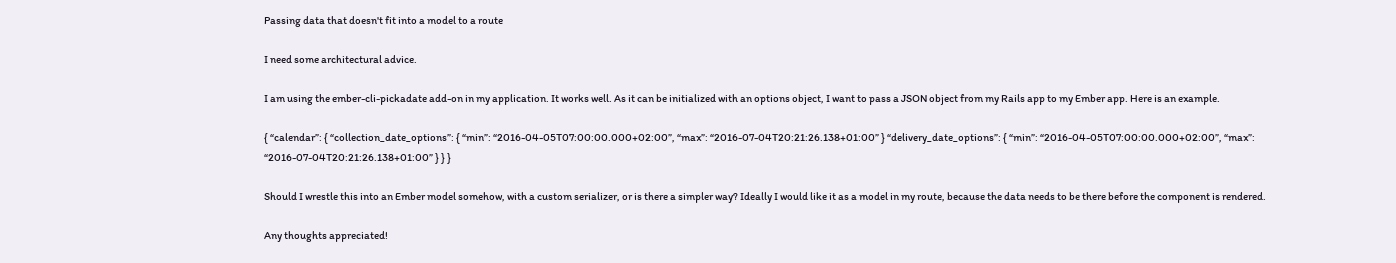Passing data that doesn't fit into a model to a route

I need some architectural advice.

I am using the ember-cli-pickadate add-on in my application. It works well. As it can be initialized with an options object, I want to pass a JSON object from my Rails app to my Ember app. Here is an example.

{ “calendar”: { “collection_date_options”: { “min”: “2016-04-05T07:00:00.000+02:00”, “max”: “2016-07-04T20:21:26.138+01:00” } “delivery_date_options”: { “min”: “2016-04-05T07:00:00.000+02:00”, “max”: “2016-07-04T20:21:26.138+01:00” } } }

Should I wrestle this into an Ember model somehow, with a custom serializer, or is there a simpler way? Ideally I would like it as a model in my route, because the data needs to be there before the component is rendered.

Any thoughts appreciated!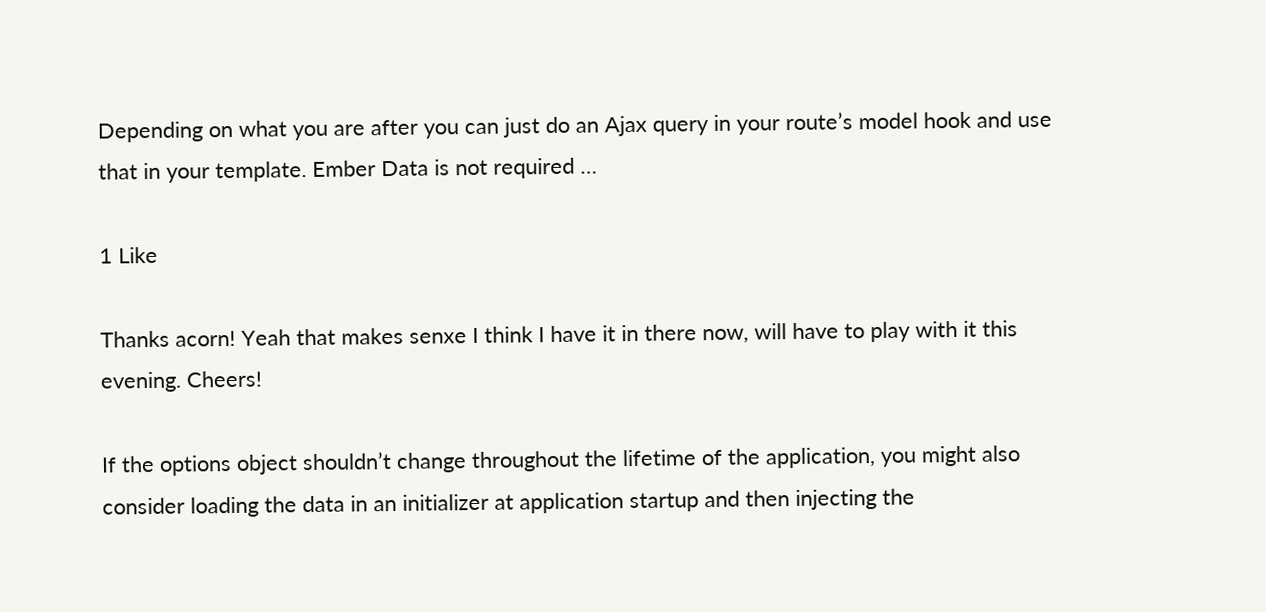Depending on what you are after you can just do an Ajax query in your route’s model hook and use that in your template. Ember Data is not required …

1 Like

Thanks acorn! Yeah that makes senxe I think I have it in there now, will have to play with it this evening. Cheers!

If the options object shouldn’t change throughout the lifetime of the application, you might also consider loading the data in an initializer at application startup and then injecting the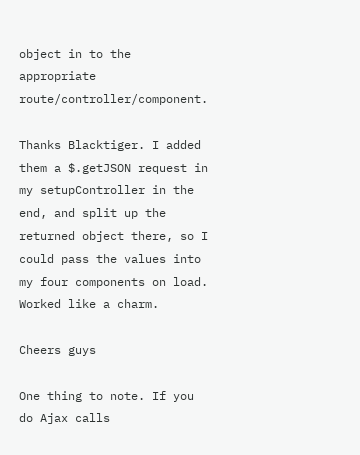object in to the appropriate route/controller/component.

Thanks Blacktiger. I added them a $.getJSON request in my setupController in the end, and split up the returned object there, so I could pass the values into my four components on load. Worked like a charm.

Cheers guys

One thing to note. If you do Ajax calls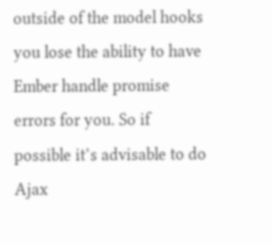outside of the model hooks you lose the ability to have Ember handle promise errors for you. So if possible it’s advisable to do Ajax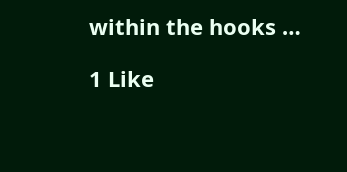within the hooks …

1 Like